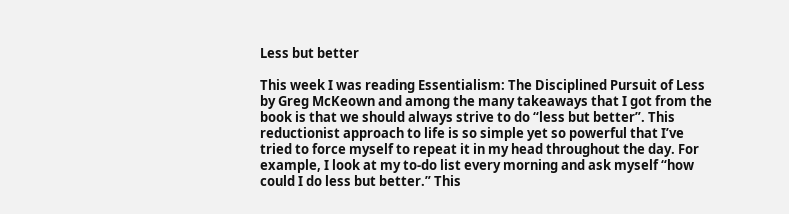Less but better

This week I was reading Essentialism: The Disciplined Pursuit of Less by Greg McKeown and among the many takeaways that I got from the book is that we should always strive to do “less but better”. This reductionist approach to life is so simple yet so powerful that I’ve tried to force myself to repeat it in my head throughout the day. For example, I look at my to-do list every morning and ask myself “how could I do less but better.” This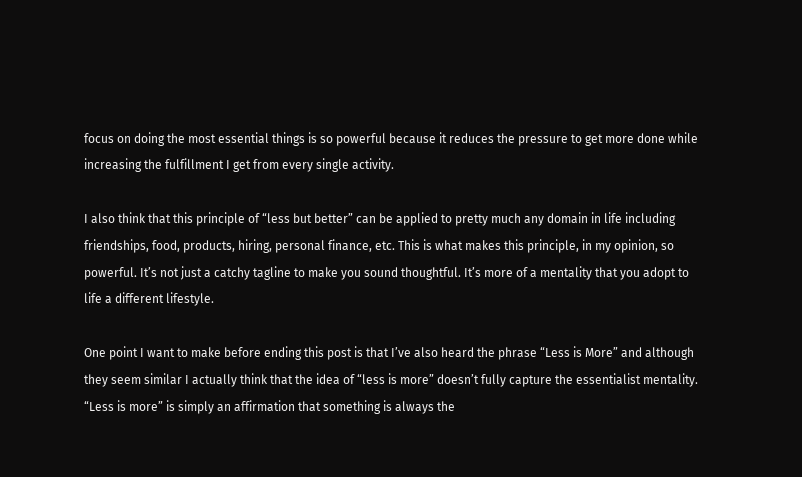focus on doing the most essential things is so powerful because it reduces the pressure to get more done while increasing the fulfillment I get from every single activity.

I also think that this principle of “less but better” can be applied to pretty much any domain in life including friendships, food, products, hiring, personal finance, etc. This is what makes this principle, in my opinion, so powerful. It’s not just a catchy tagline to make you sound thoughtful. It’s more of a mentality that you adopt to life a different lifestyle.

One point I want to make before ending this post is that I’ve also heard the phrase “Less is More” and although they seem similar I actually think that the idea of “less is more” doesn’t fully capture the essentialist mentality. “Less is more” is simply an affirmation that something is always the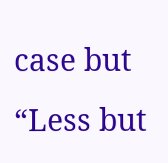case but “Less but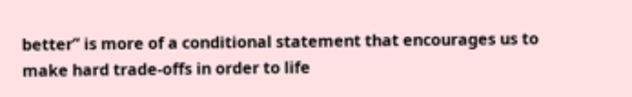better” is more of a conditional statement that encourages us to make hard trade-offs in order to life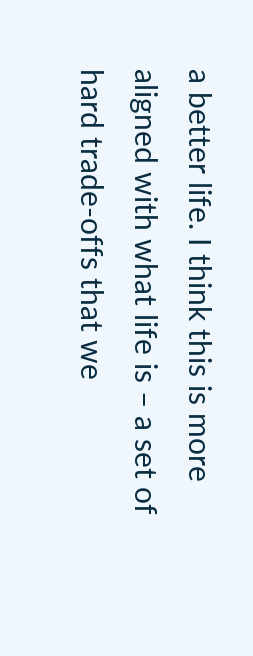a better life. I think this is more aligned with what life is – a set of hard trade-offs that we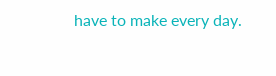have to make every day.